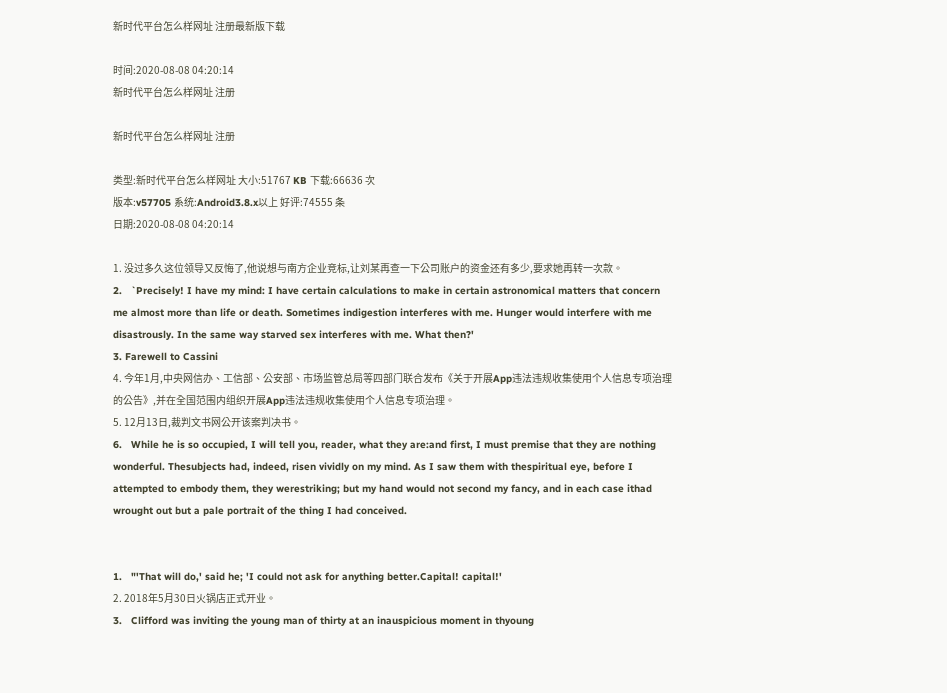新时代平台怎么样网址 注册最新版下载

时间:2020-08-08 04:20:14
新时代平台怎么样网址 注册

新时代平台怎么样网址 注册

类型:新时代平台怎么样网址 大小:51767 KB 下载:66636 次
版本:v57705 系统:Android3.8.x以上 好评:74555 条
日期:2020-08-08 04:20:14

1. 没过多久这位领导又反悔了,他说想与南方企业竞标,让刘某再查一下公司账户的资金还有多少,要求她再转一次款。
2.   `Precisely! I have my mind: I have certain calculations to make in certain astronomical matters that concern me almost more than life or death. Sometimes indigestion interferes with me. Hunger would interfere with me disastrously. In the same way starved sex interferes with me. What then?'
3. Farewell to Cassini
4. 今年1月,中央网信办、工信部、公安部、市场监管总局等四部门联合发布《关于开展App违法违规收集使用个人信息专项治理的公告》,并在全国范围内组织开展App违法违规收集使用个人信息专项治理。
5. 12月13日,裁判文书网公开该案判决书。
6.   While he is so occupied, I will tell you, reader, what they are:and first, I must premise that they are nothing wonderful. Thesubjects had, indeed, risen vividly on my mind. As I saw them with thespiritual eye, before I attempted to embody them, they werestriking; but my hand would not second my fancy, and in each case ithad wrought out but a pale portrait of the thing I had conceived.


1.   "'That will do,' said he; 'I could not ask for anything better.Capital! capital!'
2. 2018年5月30日火锅店正式开业。
3.   Clifford was inviting the young man of thirty at an inauspicious moment in thyoung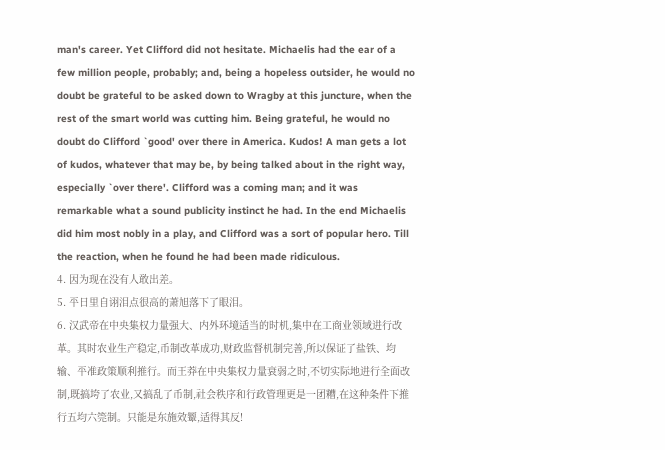man's career. Yet Clifford did not hesitate. Michaelis had the ear of a few million people, probably; and, being a hopeless outsider, he would no doubt be grateful to be asked down to Wragby at this juncture, when the rest of the smart world was cutting him. Being grateful, he would no doubt do Clifford `good' over there in America. Kudos! A man gets a lot of kudos, whatever that may be, by being talked about in the right way, especially `over there'. Clifford was a coming man; and it was remarkable what a sound publicity instinct he had. In the end Michaelis did him most nobly in a play, and Clifford was a sort of popular hero. Till the reaction, when he found he had been made ridiculous.
4. 因为现在没有人敢出差。
5. 平日里自诩泪点很高的萧旭落下了眼泪。
6. 汉武帝在中央集权力量强大、内外环境适当的时机,集中在工商业领域进行改革。其时农业生产稳定,币制改革成功,财政监督机制完善,所以保证了盐铁、均输、平准政策顺利推行。而王莽在中央集权力量衰弱之时,不切实际地进行全面改制,既搞垮了农业,又搞乱了币制,社会秩序和行政管理更是一团糟,在这种条件下推行五均六筦制。只能是东施效颦,适得其反!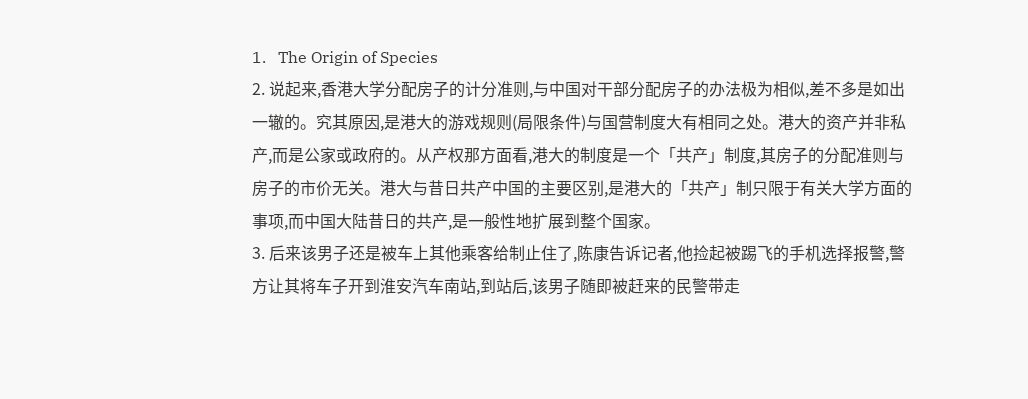1.   The Origin of Species
2. 说起来,香港大学分配房子的计分准则,与中国对干部分配房子的办法极为相似,差不多是如出一辙的。究其原因,是港大的游戏规则(局限条件)与国营制度大有相同之处。港大的资产并非私产,而是公家或政府的。从产权那方面看,港大的制度是一个「共产」制度,其房子的分配准则与房子的市价无关。港大与昔日共产中国的主要区别,是港大的「共产」制只限于有关大学方面的事项,而中国大陆昔日的共产,是一般性地扩展到整个国家。
3. 后来该男子还是被车上其他乘客给制止住了,陈康告诉记者,他捡起被踢飞的手机选择报警,警方让其将车子开到淮安汽车南站,到站后,该男子随即被赶来的民警带走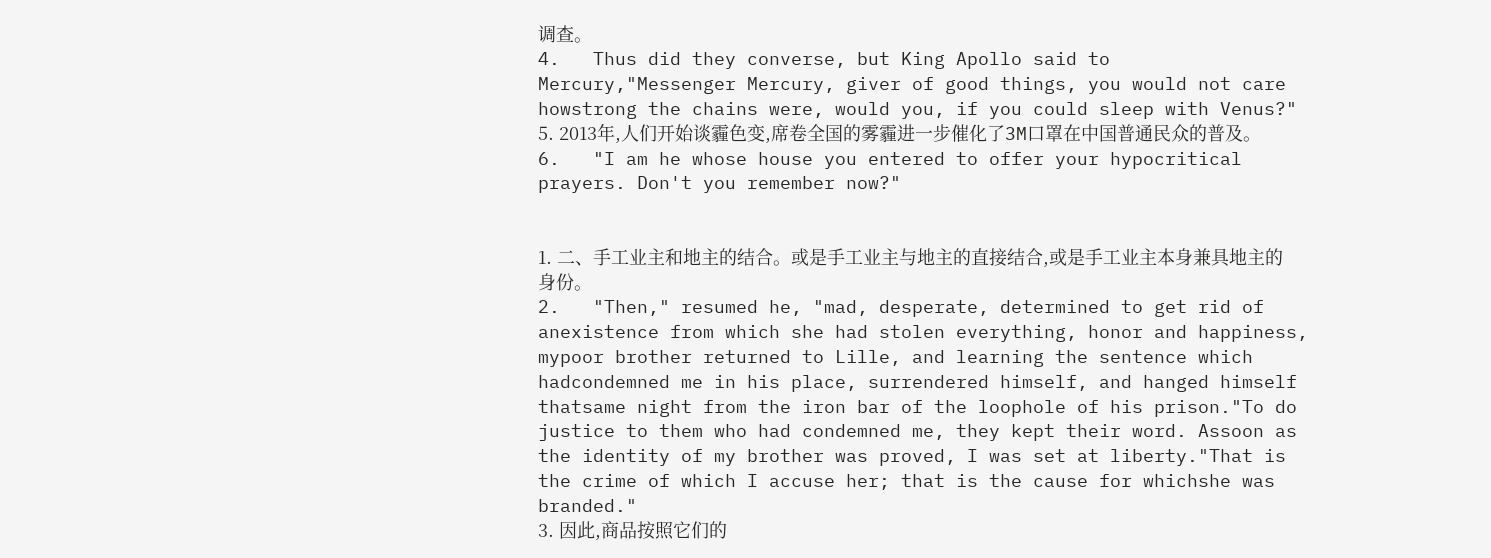调查。
4.   Thus did they converse, but King Apollo said to Mercury,"Messenger Mercury, giver of good things, you would not care howstrong the chains were, would you, if you could sleep with Venus?"
5. 2013年,人们开始谈霾色变,席卷全国的雾霾进一步催化了3M口罩在中国普通民众的普及。
6.   "I am he whose house you entered to offer your hypocritical prayers. Don't you remember now?"


1. 二、手工业主和地主的结合。或是手工业主与地主的直接结合,或是手工业主本身兼具地主的身份。
2.   "Then," resumed he, "mad, desperate, determined to get rid of anexistence from which she had stolen everything, honor and happiness, mypoor brother returned to Lille, and learning the sentence which hadcondemned me in his place, surrendered himself, and hanged himself thatsame night from the iron bar of the loophole of his prison."To do justice to them who had condemned me, they kept their word. Assoon as the identity of my brother was proved, I was set at liberty."That is the crime of which I accuse her; that is the cause for whichshe was branded."
3. 因此,商品按照它们的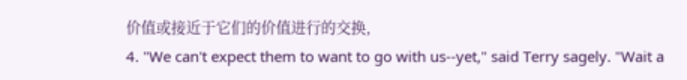价值或接近于它们的价值进行的交换,
4. "We can't expect them to want to go with us--yet," said Terry sagely. "Wait a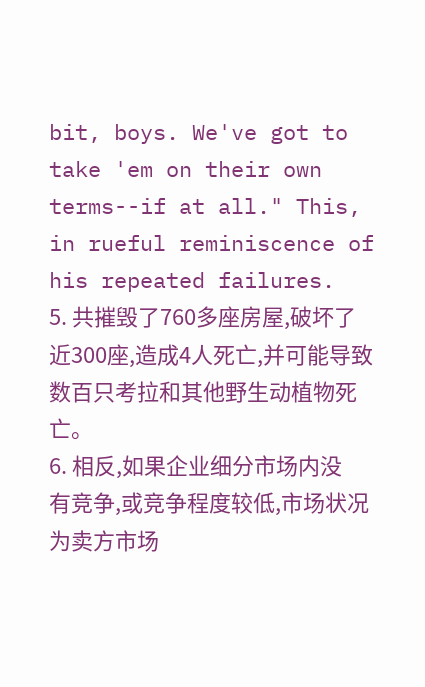bit, boys. We've got to take 'em on their own terms--if at all." This, in rueful reminiscence of his repeated failures.
5. 共摧毁了760多座房屋,破坏了近300座,造成4人死亡,并可能导致数百只考拉和其他野生动植物死亡。
6. 相反,如果企业细分市场内没有竞争,或竞争程度较低,市场状况为卖方市场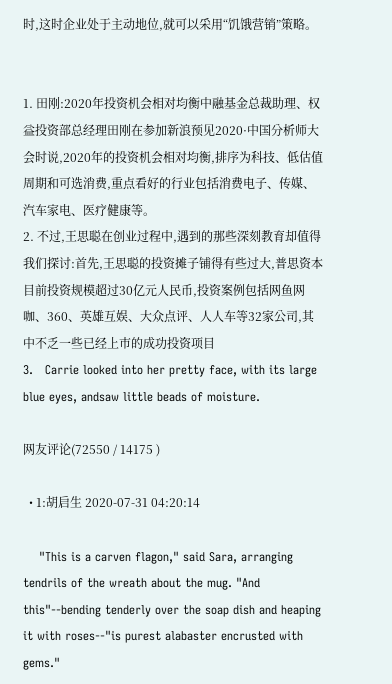时,这时企业处于主动地位,就可以采用“饥饿营销”策略。


1. 田刚:2020年投资机会相对均衡中融基金总裁助理、权益投资部总经理田刚在参加新浪预见2020·中国分析师大会时说,2020年的投资机会相对均衡,排序为科技、低估值周期和可选消费,重点看好的行业包括消费电子、传媒、汽车家电、医疗健康等。
2. 不过,王思聪在创业过程中,遇到的那些深刻教育却值得我们探讨:首先,王思聪的投资摊子铺得有些过大,普思资本目前投资规模超过30亿元人民币,投资案例包括网鱼网咖、360、英雄互娱、大众点评、人人车等32家公司,其中不乏一些已经上市的成功投资项目
3.   Carrie looked into her pretty face, with its large blue eyes, andsaw little beads of moisture.

网友评论(72550 / 14175 )

  • 1:胡启生 2020-07-31 04:20:14

    "This is a carven flagon," said Sara, arranging tendrils of the wreath about the mug. "And this"--bending tenderly over the soap dish and heaping it with roses--"is purest alabaster encrusted with gems."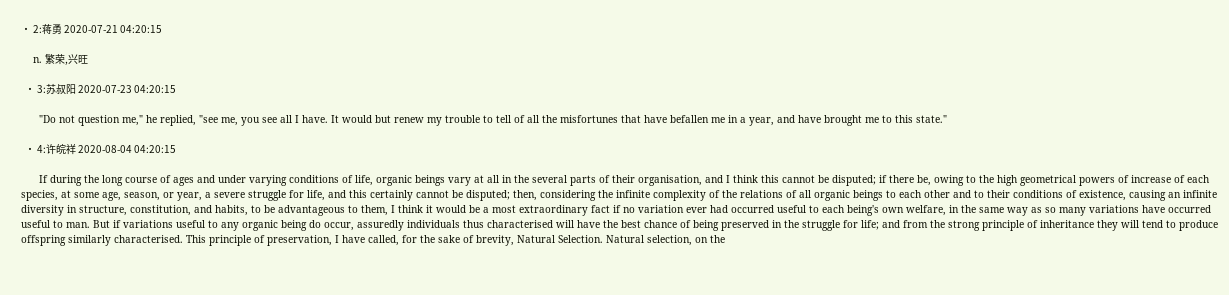• 2:蒋勇 2020-07-21 04:20:15

    n. 繁荣,兴旺

  • 3:苏叔阳 2020-07-23 04:20:15

      "Do not question me," he replied, "see me, you see all I have. It would but renew my trouble to tell of all the misfortunes that have befallen me in a year, and have brought me to this state."

  • 4:许皖祥 2020-08-04 04:20:15

      If during the long course of ages and under varying conditions of life, organic beings vary at all in the several parts of their organisation, and I think this cannot be disputed; if there be, owing to the high geometrical powers of increase of each species, at some age, season, or year, a severe struggle for life, and this certainly cannot be disputed; then, considering the infinite complexity of the relations of all organic beings to each other and to their conditions of existence, causing an infinite diversity in structure, constitution, and habits, to be advantageous to them, I think it would be a most extraordinary fact if no variation ever had occurred useful to each being's own welfare, in the same way as so many variations have occurred useful to man. But if variations useful to any organic being do occur, assuredly individuals thus characterised will have the best chance of being preserved in the struggle for life; and from the strong principle of inheritance they will tend to produce offspring similarly characterised. This principle of preservation, I have called, for the sake of brevity, Natural Selection. Natural selection, on the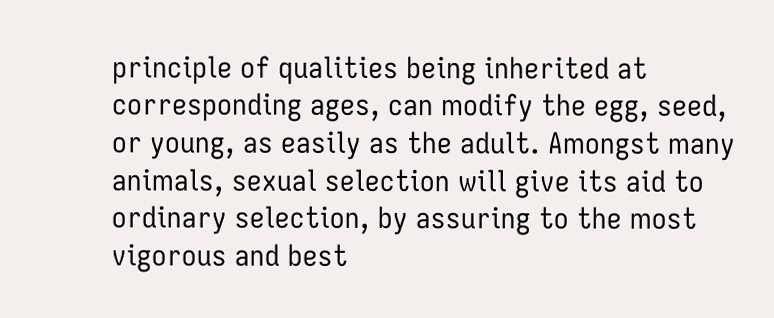principle of qualities being inherited at corresponding ages, can modify the egg, seed, or young, as easily as the adult. Amongst many animals, sexual selection will give its aid to ordinary selection, by assuring to the most vigorous and best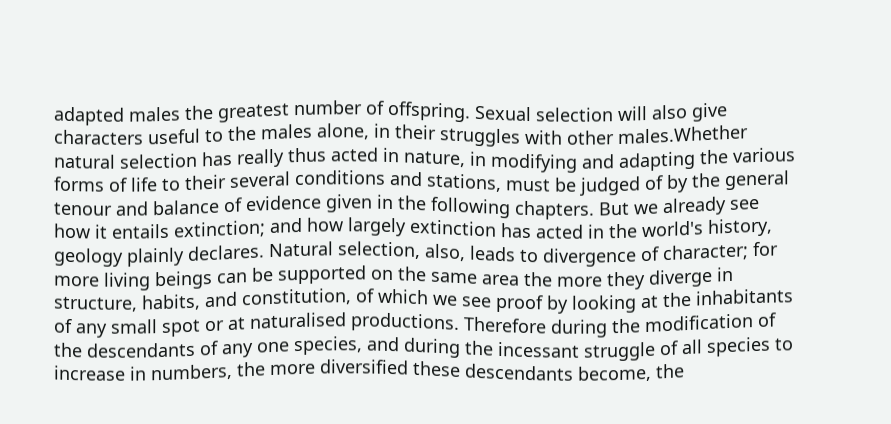adapted males the greatest number of offspring. Sexual selection will also give characters useful to the males alone, in their struggles with other males.Whether natural selection has really thus acted in nature, in modifying and adapting the various forms of life to their several conditions and stations, must be judged of by the general tenour and balance of evidence given in the following chapters. But we already see how it entails extinction; and how largely extinction has acted in the world's history, geology plainly declares. Natural selection, also, leads to divergence of character; for more living beings can be supported on the same area the more they diverge in structure, habits, and constitution, of which we see proof by looking at the inhabitants of any small spot or at naturalised productions. Therefore during the modification of the descendants of any one species, and during the incessant struggle of all species to increase in numbers, the more diversified these descendants become, the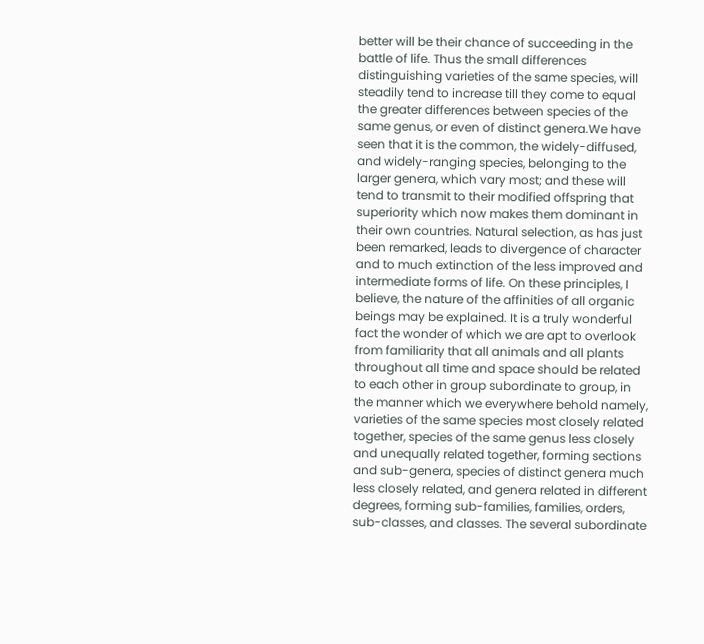better will be their chance of succeeding in the battle of life. Thus the small differences distinguishing varieties of the same species, will steadily tend to increase till they come to equal the greater differences between species of the same genus, or even of distinct genera.We have seen that it is the common, the widely-diffused, and widely-ranging species, belonging to the larger genera, which vary most; and these will tend to transmit to their modified offspring that superiority which now makes them dominant in their own countries. Natural selection, as has just been remarked, leads to divergence of character and to much extinction of the less improved and intermediate forms of life. On these principles, I believe, the nature of the affinities of all organic beings may be explained. It is a truly wonderful fact the wonder of which we are apt to overlook from familiarity that all animals and all plants throughout all time and space should be related to each other in group subordinate to group, in the manner which we everywhere behold namely, varieties of the same species most closely related together, species of the same genus less closely and unequally related together, forming sections and sub-genera, species of distinct genera much less closely related, and genera related in different degrees, forming sub-families, families, orders, sub-classes, and classes. The several subordinate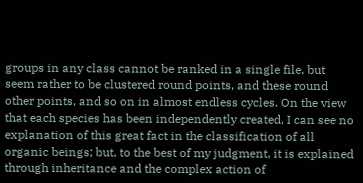groups in any class cannot be ranked in a single file, but seem rather to be clustered round points, and these round other points, and so on in almost endless cycles. On the view that each species has been independently created, I can see no explanation of this great fact in the classification of all organic beings; but, to the best of my judgment, it is explained through inheritance and the complex action of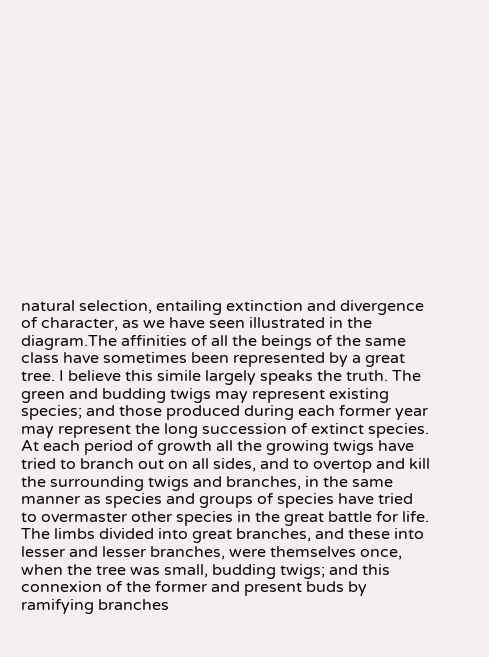natural selection, entailing extinction and divergence of character, as we have seen illustrated in the diagram.The affinities of all the beings of the same class have sometimes been represented by a great tree. I believe this simile largely speaks the truth. The green and budding twigs may represent existing species; and those produced during each former year may represent the long succession of extinct species. At each period of growth all the growing twigs have tried to branch out on all sides, and to overtop and kill the surrounding twigs and branches, in the same manner as species and groups of species have tried to overmaster other species in the great battle for life. The limbs divided into great branches, and these into lesser and lesser branches, were themselves once, when the tree was small, budding twigs; and this connexion of the former and present buds by ramifying branches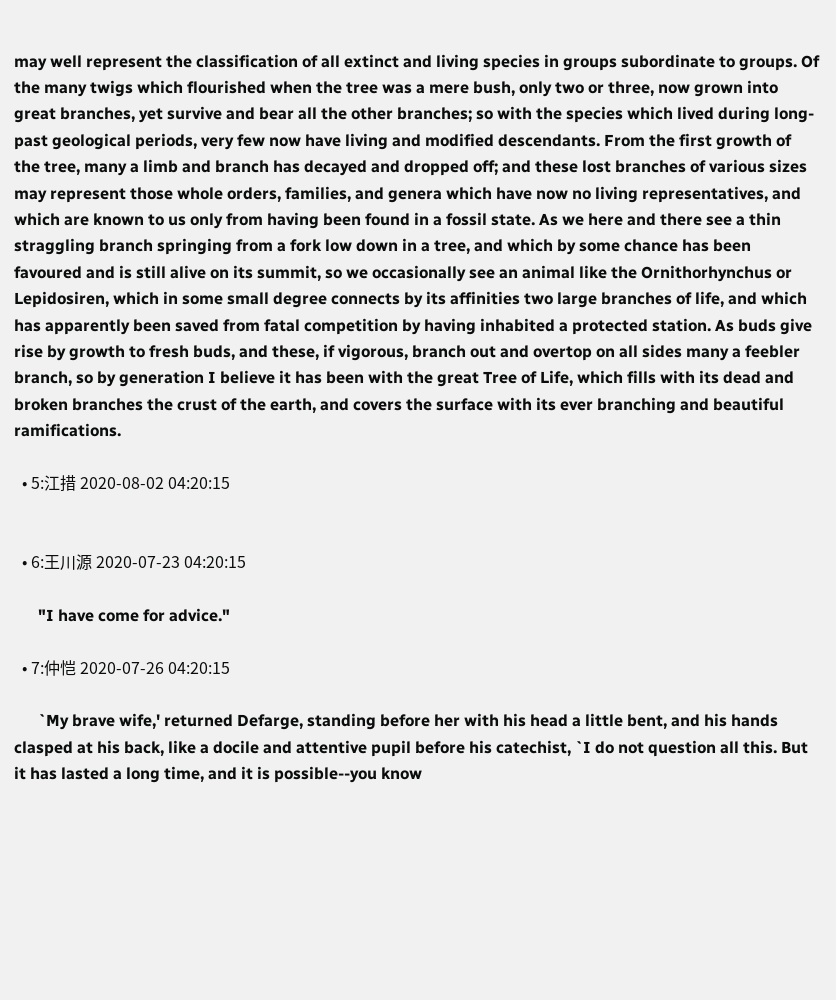may well represent the classification of all extinct and living species in groups subordinate to groups. Of the many twigs which flourished when the tree was a mere bush, only two or three, now grown into great branches, yet survive and bear all the other branches; so with the species which lived during long-past geological periods, very few now have living and modified descendants. From the first growth of the tree, many a limb and branch has decayed and dropped off; and these lost branches of various sizes may represent those whole orders, families, and genera which have now no living representatives, and which are known to us only from having been found in a fossil state. As we here and there see a thin straggling branch springing from a fork low down in a tree, and which by some chance has been favoured and is still alive on its summit, so we occasionally see an animal like the Ornithorhynchus or Lepidosiren, which in some small degree connects by its affinities two large branches of life, and which has apparently been saved from fatal competition by having inhabited a protected station. As buds give rise by growth to fresh buds, and these, if vigorous, branch out and overtop on all sides many a feebler branch, so by generation I believe it has been with the great Tree of Life, which fills with its dead and broken branches the crust of the earth, and covers the surface with its ever branching and beautiful ramifications.

  • 5:江措 2020-08-02 04:20:15


  • 6:王川源 2020-07-23 04:20:15

      "I have come for advice."

  • 7:仲恺 2020-07-26 04:20:15

      `My brave wife,' returned Defarge, standing before her with his head a little bent, and his hands clasped at his back, like a docile and attentive pupil before his catechist, `I do not question all this. But it has lasted a long time, and it is possible--you know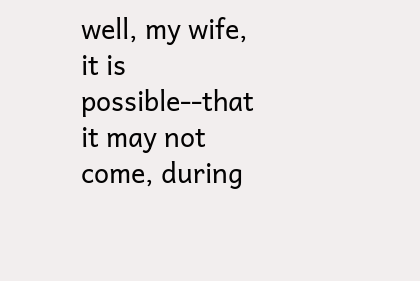well, my wife, it is possible--that it may not come, during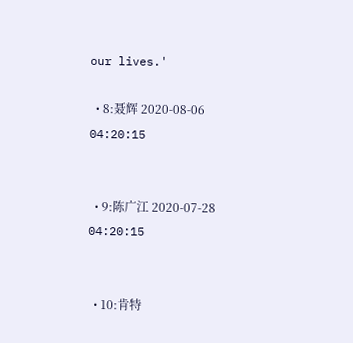our lives.'

  • 8:聂辉 2020-08-06 04:20:15


  • 9:陈广江 2020-07-28 04:20:15


  • 10:肯特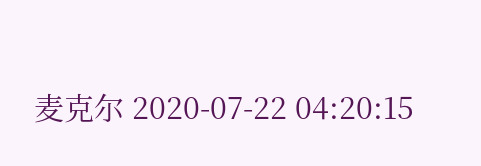麦克尔 2020-07-22 04:20:15